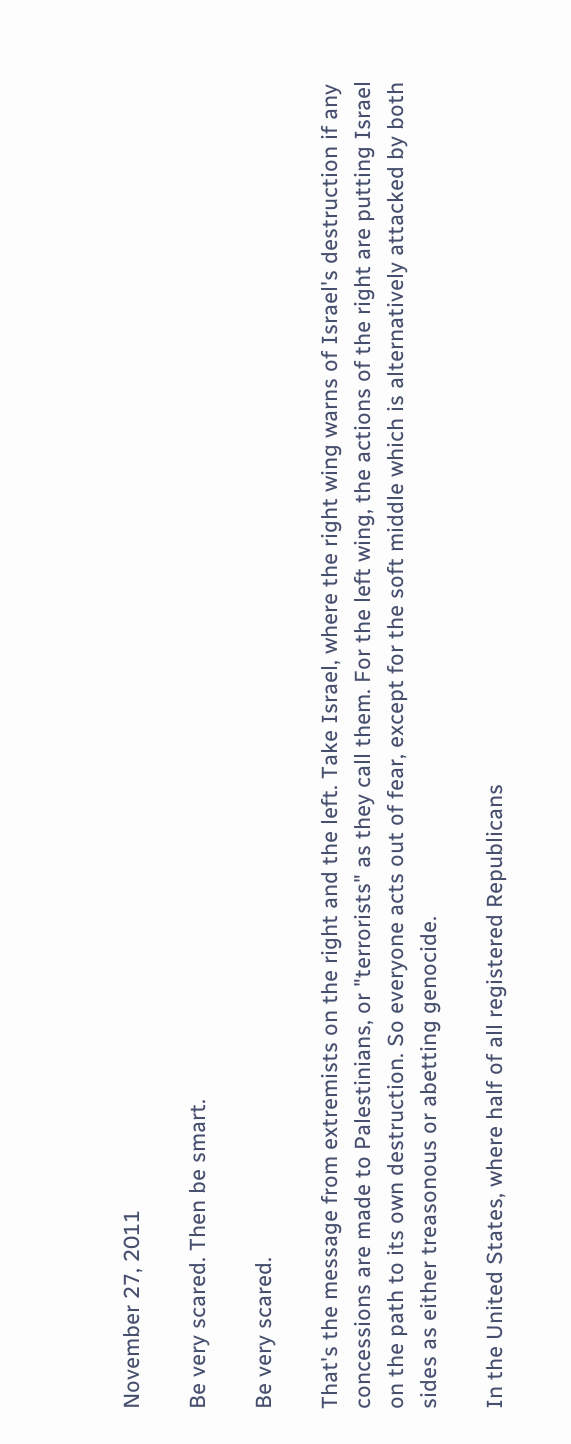November 27, 2011

Be very scared. Then be smart.

Be very scared.

That's the message from extremists on the right and the left. Take Israel, where the right wing warns of Israel's destruction if any concessions are made to Palestinians, or "terrorists" as they call them. For the left wing, the actions of the right are putting Israel on the path to its own destruction. So everyone acts out of fear, except for the soft middle which is alternatively attacked by both sides as either treasonous or abetting genocide.

In the United States, where half of all registered Republicans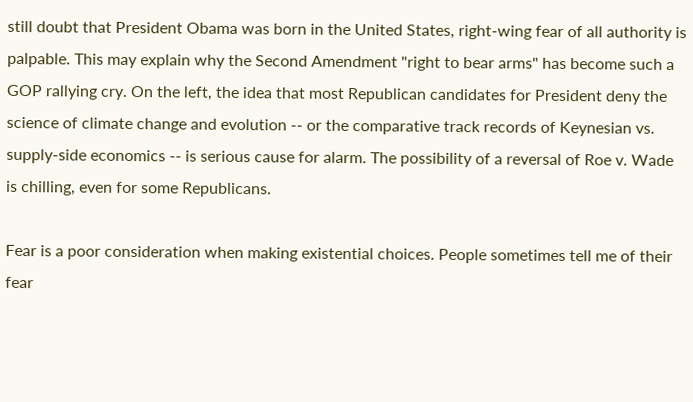still doubt that President Obama was born in the United States, right-wing fear of all authority is palpable. This may explain why the Second Amendment "right to bear arms" has become such a GOP rallying cry. On the left, the idea that most Republican candidates for President deny the science of climate change and evolution -- or the comparative track records of Keynesian vs. supply-side economics -- is serious cause for alarm. The possibility of a reversal of Roe v. Wade is chilling, even for some Republicans.

Fear is a poor consideration when making existential choices. People sometimes tell me of their fear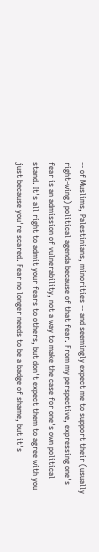-- of Muslims, Palestinians, minorities -- and seemingly expect me to support their (usually right-wing) political agenda because of that fear. From my perspective, expressing one's fear is an admission of vulnerability, not a way to make the case for one's own political stand. It's all right to admit your fears to others, but don't expect them to agree with you just because you're scared. Fear no longer needs to be a badge of shame, but it's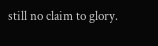still no claim to glory.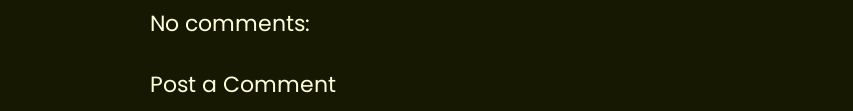No comments:

Post a Comment